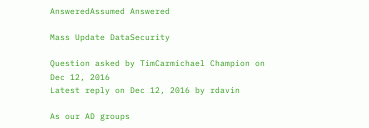AnsweredAssumed Answered

Mass Update DataSecurity

Question asked by TimCarmichael Champion on Dec 12, 2016
Latest reply on Dec 12, 2016 by rdavin

As our AD groups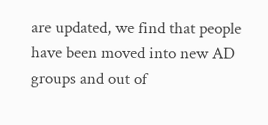are updated, we find that people have been moved into new AD groups and out of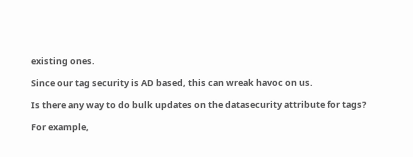existing ones.

Since our tag security is AD based, this can wreak havoc on us.

Is there any way to do bulk updates on the datasecurity attribute for tags?

For example,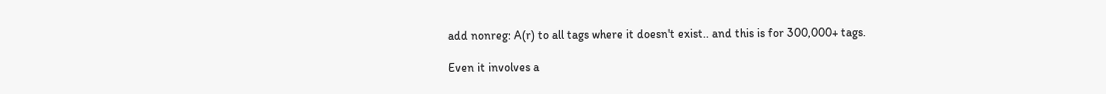add nonreg: A(r) to all tags where it doesn't exist.. and this is for 300,000+ tags.

Even it involves a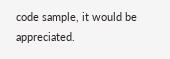code sample, it would be appreciated.